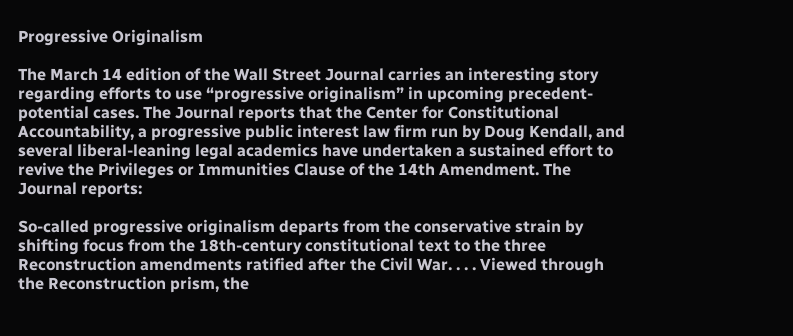Progressive Originalism

The March 14 edition of the Wall Street Journal carries an interesting story regarding efforts to use “progressive originalism” in upcoming precedent-potential cases. The Journal reports that the Center for Constitutional Accountability, a progressive public interest law firm run by Doug Kendall, and several liberal-leaning legal academics have undertaken a sustained effort to revive the Privileges or Immunities Clause of the 14th Amendment. The Journal reports:

So-called progressive originalism departs from the conservative strain by shifting focus from the 18th-century constitutional text to the three Reconstruction amendments ratified after the Civil War. . . . Viewed through the Reconstruction prism, the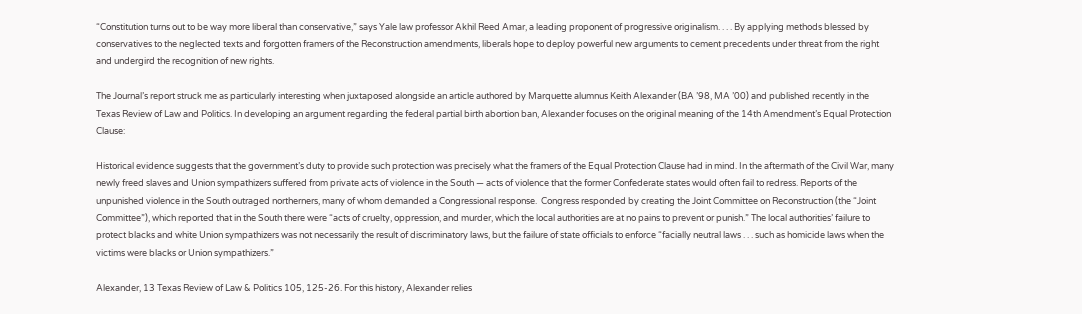“Constitution turns out to be way more liberal than conservative,” says Yale law professor Akhil Reed Amar, a leading proponent of progressive originalism. . . . By applying methods blessed by conservatives to the neglected texts and forgotten framers of the Reconstruction amendments, liberals hope to deploy powerful new arguments to cement precedents under threat from the right and undergird the recognition of new rights.

The Journal’s report struck me as particularly interesting when juxtaposed alongside an article authored by Marquette alumnus Keith Alexander (BA ’98, MA ’00) and published recently in the Texas Review of Law and Politics. In developing an argument regarding the federal partial birth abortion ban, Alexander focuses on the original meaning of the 14th Amendment’s Equal Protection Clause:

Historical evidence suggests that the government’s duty to provide such protection was precisely what the framers of the Equal Protection Clause had in mind. In the aftermath of the Civil War, many newly freed slaves and Union sympathizers suffered from private acts of violence in the South — acts of violence that the former Confederate states would often fail to redress. Reports of the unpunished violence in the South outraged northerners, many of whom demanded a Congressional response.  Congress responded by creating the Joint Committee on Reconstruction (the “Joint Committee”), which reported that in the South there were “acts of cruelty, oppression, and murder, which the local authorities are at no pains to prevent or punish.” The local authorities’ failure to protect blacks and white Union sympathizers was not necessarily the result of discriminatory laws, but the failure of state officials to enforce “facially neutral laws . . . such as homicide laws when the victims were blacks or Union sympathizers.”

Alexander, 13 Texas Review of Law & Politics 105, 125-26. For this history, Alexander relies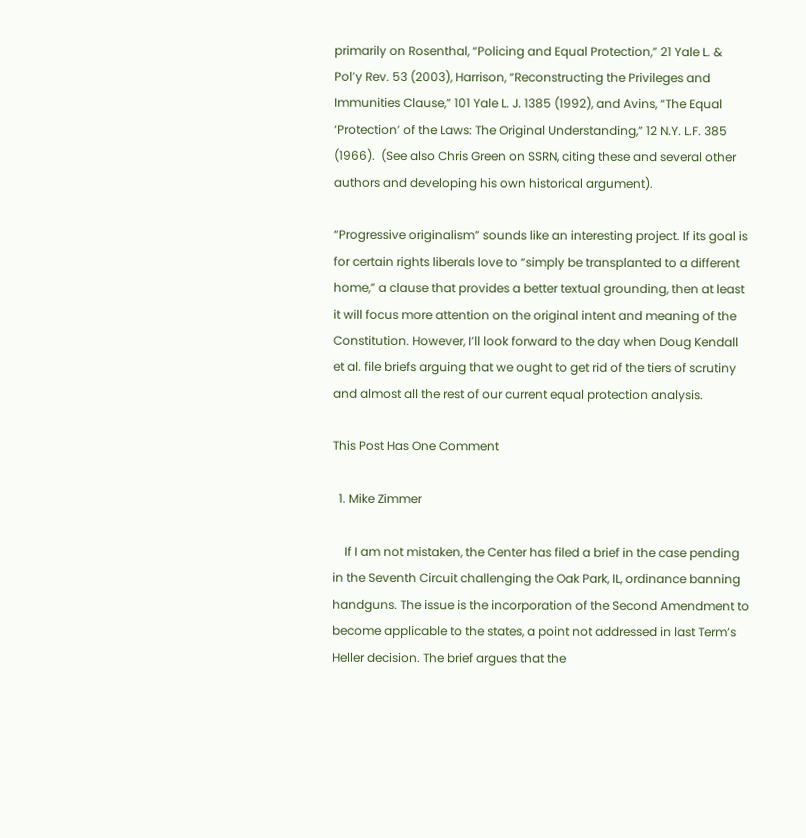primarily on Rosenthal, “Policing and Equal Protection,” 21 Yale L. & Pol’y Rev. 53 (2003), Harrison, “Reconstructing the Privileges and Immunities Clause,” 101 Yale L. J. 1385 (1992), and Avins, “The Equal ‘Protection’ of the Laws: The Original Understanding,” 12 N.Y. L.F. 385 (1966).  (See also Chris Green on SSRN, citing these and several other authors and developing his own historical argument).

“Progressive originalism” sounds like an interesting project. If its goal is for certain rights liberals love to “simply be transplanted to a different home,” a clause that provides a better textual grounding, then at least it will focus more attention on the original intent and meaning of the Constitution. However, I’ll look forward to the day when Doug Kendall et al. file briefs arguing that we ought to get rid of the tiers of scrutiny and almost all the rest of our current equal protection analysis.

This Post Has One Comment

  1. Mike Zimmer

    If I am not mistaken, the Center has filed a brief in the case pending in the Seventh Circuit challenging the Oak Park, IL, ordinance banning handguns. The issue is the incorporation of the Second Amendment to become applicable to the states, a point not addressed in last Term’s Heller decision. The brief argues that the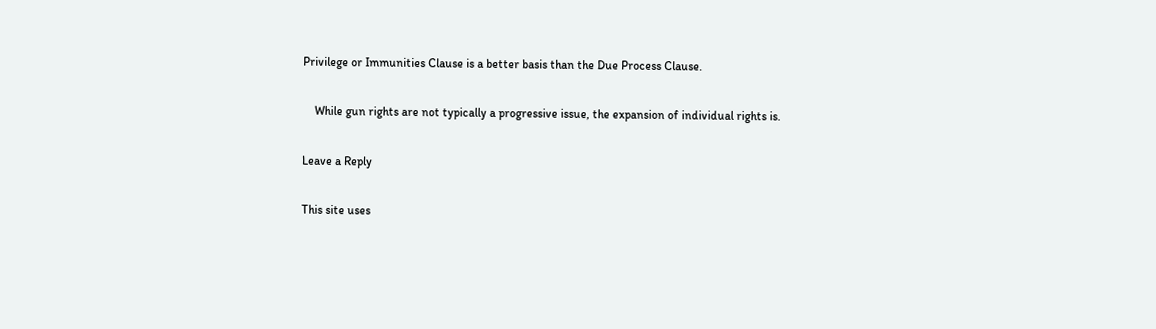Privilege or Immunities Clause is a better basis than the Due Process Clause.

    While gun rights are not typically a progressive issue, the expansion of individual rights is.

Leave a Reply

This site uses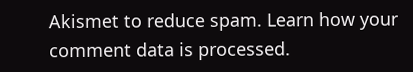Akismet to reduce spam. Learn how your comment data is processed.